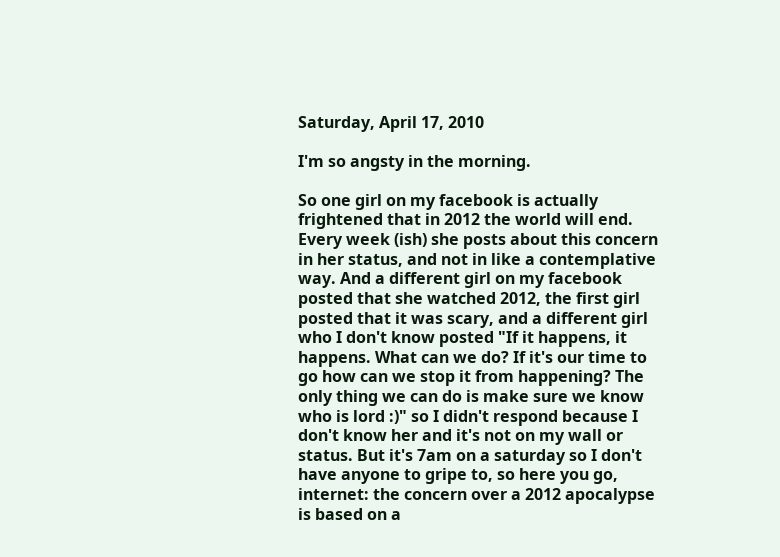Saturday, April 17, 2010

I'm so angsty in the morning.

So one girl on my facebook is actually frightened that in 2012 the world will end. Every week (ish) she posts about this concern in her status, and not in like a contemplative way. And a different girl on my facebook posted that she watched 2012, the first girl posted that it was scary, and a different girl who I don't know posted "If it happens, it happens. What can we do? If it's our time to go how can we stop it from happening? The only thing we can do is make sure we know who is lord :)" so I didn't respond because I don't know her and it's not on my wall or status. But it's 7am on a saturday so I don't have anyone to gripe to, so here you go, internet: the concern over a 2012 apocalypse is based on a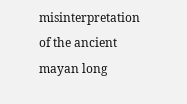misinterpretation of the ancient mayan long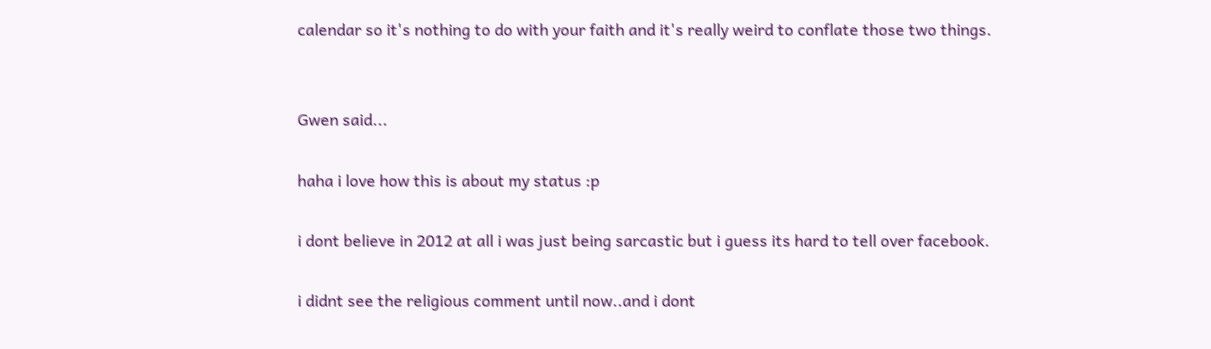calendar so it's nothing to do with your faith and it's really weird to conflate those two things.


Gwen said...

haha i love how this is about my status :p

i dont believe in 2012 at all i was just being sarcastic but i guess its hard to tell over facebook.

i didnt see the religious comment until now..and i dont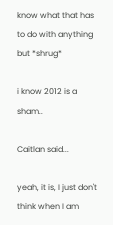know what that has to do with anything but *shrug*

i know 2012 is a sham..

Caitlan said...

yeah, it is, I just don't think when I am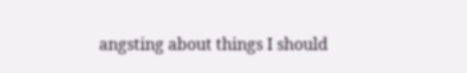angsting about things I should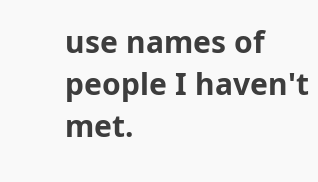use names of people I haven't met.